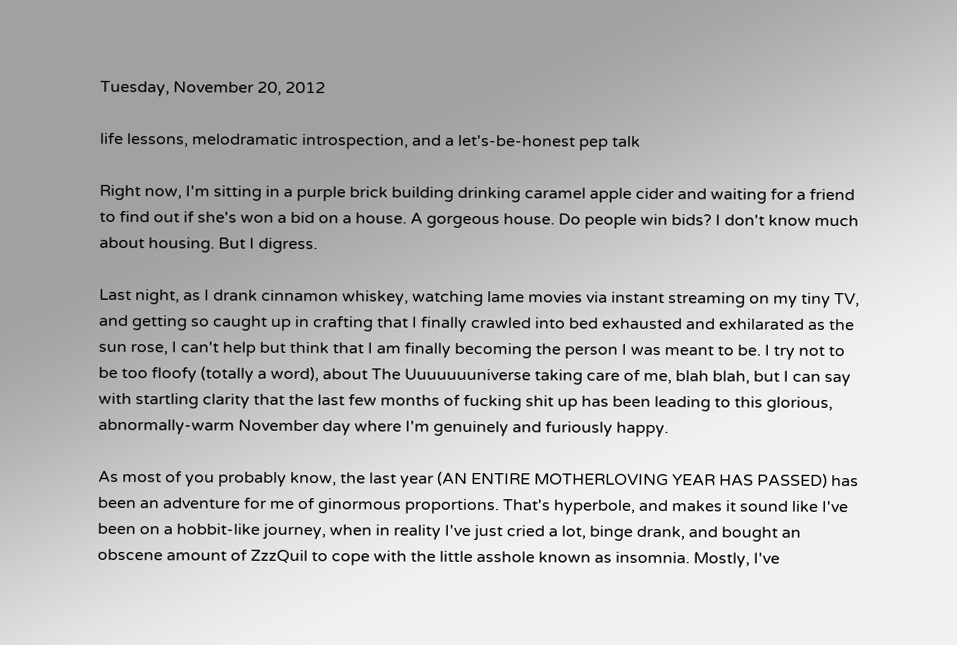Tuesday, November 20, 2012

life lessons, melodramatic introspection, and a let's-be-honest pep talk

Right now, I'm sitting in a purple brick building drinking caramel apple cider and waiting for a friend to find out if she's won a bid on a house. A gorgeous house. Do people win bids? I don't know much about housing. But I digress.

Last night, as I drank cinnamon whiskey, watching lame movies via instant streaming on my tiny TV, and getting so caught up in crafting that I finally crawled into bed exhausted and exhilarated as the sun rose, I can't help but think that I am finally becoming the person I was meant to be. I try not to be too floofy (totally a word), about The Uuuuuuuniverse taking care of me, blah blah, but I can say with startling clarity that the last few months of fucking shit up has been leading to this glorious, abnormally-warm November day where I'm genuinely and furiously happy.

As most of you probably know, the last year (AN ENTIRE MOTHERLOVING YEAR HAS PASSED) has been an adventure for me of ginormous proportions. That's hyperbole, and makes it sound like I've been on a hobbit-like journey, when in reality I've just cried a lot, binge drank, and bought an obscene amount of ZzzQuil to cope with the little asshole known as insomnia. Mostly, I've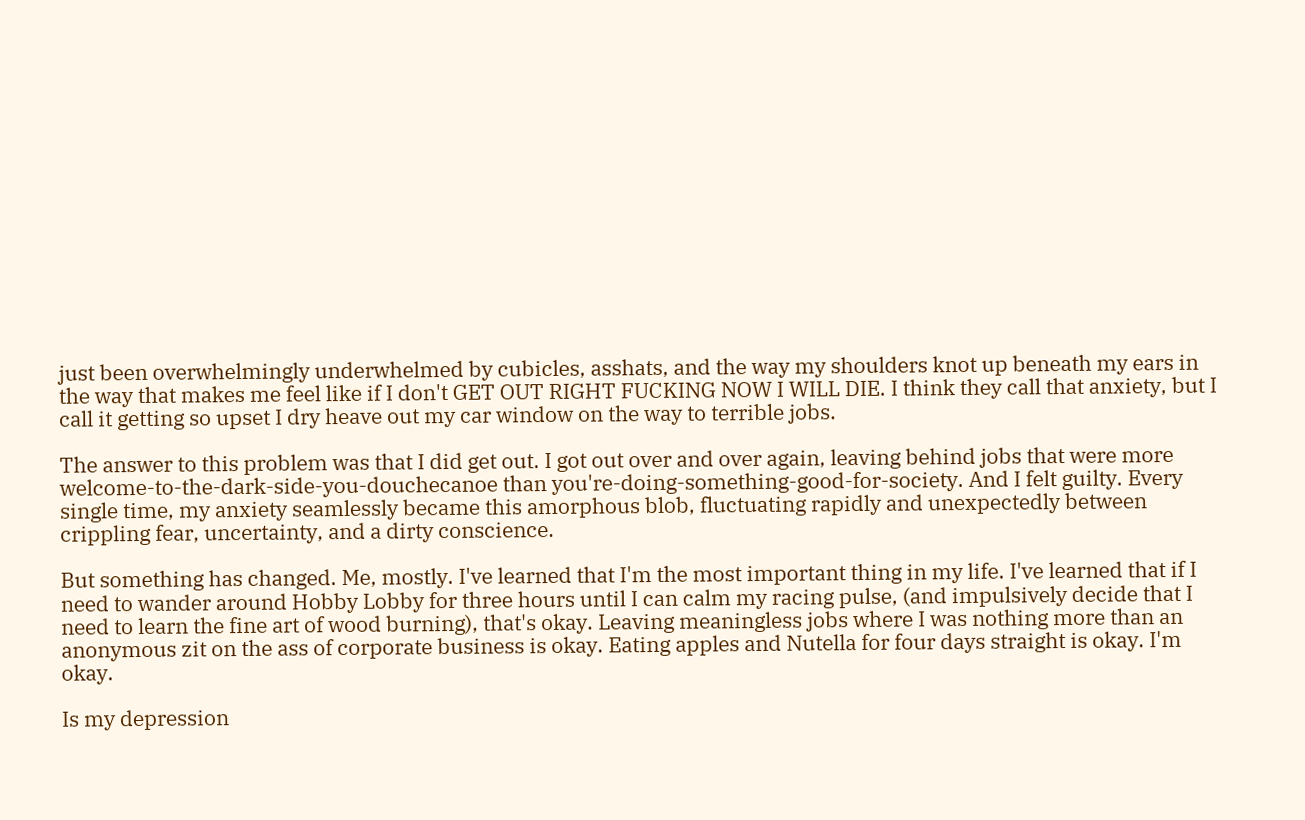just been overwhelmingly underwhelmed by cubicles, asshats, and the way my shoulders knot up beneath my ears in the way that makes me feel like if I don't GET OUT RIGHT FUCKING NOW I WILL DIE. I think they call that anxiety, but I call it getting so upset I dry heave out my car window on the way to terrible jobs.

The answer to this problem was that I did get out. I got out over and over again, leaving behind jobs that were more welcome-to-the-dark-side-you-douchecanoe than you're-doing-something-good-for-society. And I felt guilty. Every single time, my anxiety seamlessly became this amorphous blob, fluctuating rapidly and unexpectedly between crippling fear, uncertainty, and a dirty conscience.

But something has changed. Me, mostly. I've learned that I'm the most important thing in my life. I've learned that if I need to wander around Hobby Lobby for three hours until I can calm my racing pulse, (and impulsively decide that I need to learn the fine art of wood burning), that's okay. Leaving meaningless jobs where I was nothing more than an anonymous zit on the ass of corporate business is okay. Eating apples and Nutella for four days straight is okay. I'm okay.

Is my depression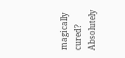magically cured? Absolutely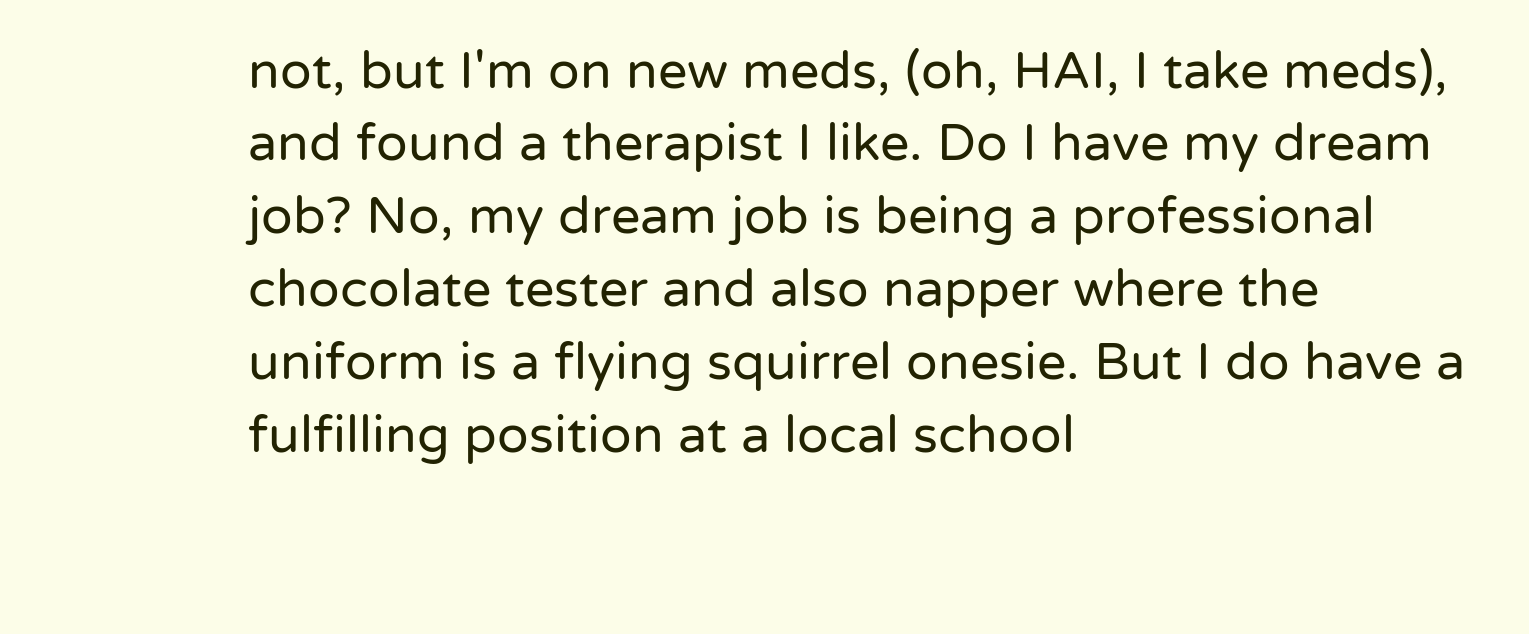not, but I'm on new meds, (oh, HAI, I take meds), and found a therapist I like. Do I have my dream job? No, my dream job is being a professional chocolate tester and also napper where the uniform is a flying squirrel onesie. But I do have a fulfilling position at a local school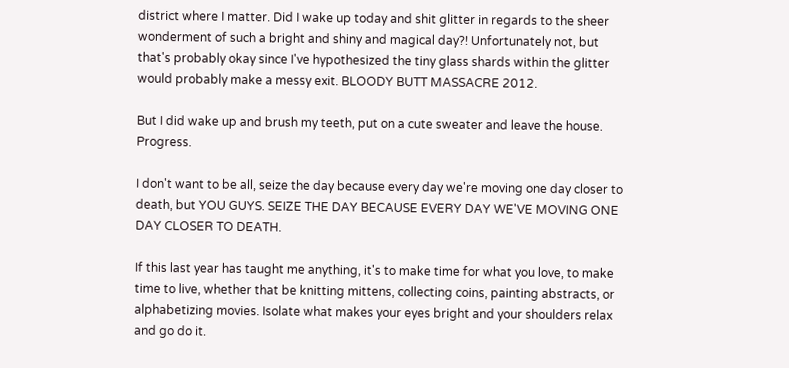district where I matter. Did I wake up today and shit glitter in regards to the sheer wonderment of such a bright and shiny and magical day?! Unfortunately not, but that's probably okay since I've hypothesized the tiny glass shards within the glitter would probably make a messy exit. BLOODY BUTT MASSACRE 2012.

But I did wake up and brush my teeth, put on a cute sweater and leave the house. Progress.

I don't want to be all, seize the day because every day we're moving one day closer to death, but YOU GUYS. SEIZE THE DAY BECAUSE EVERY DAY WE'VE MOVING ONE DAY CLOSER TO DEATH.

If this last year has taught me anything, it's to make time for what you love, to make time to live, whether that be knitting mittens, collecting coins, painting abstracts, or alphabetizing movies. Isolate what makes your eyes bright and your shoulders relax and go do it.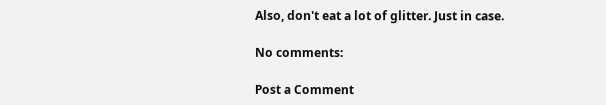Also, don't eat a lot of glitter. Just in case.

No comments:

Post a Comment